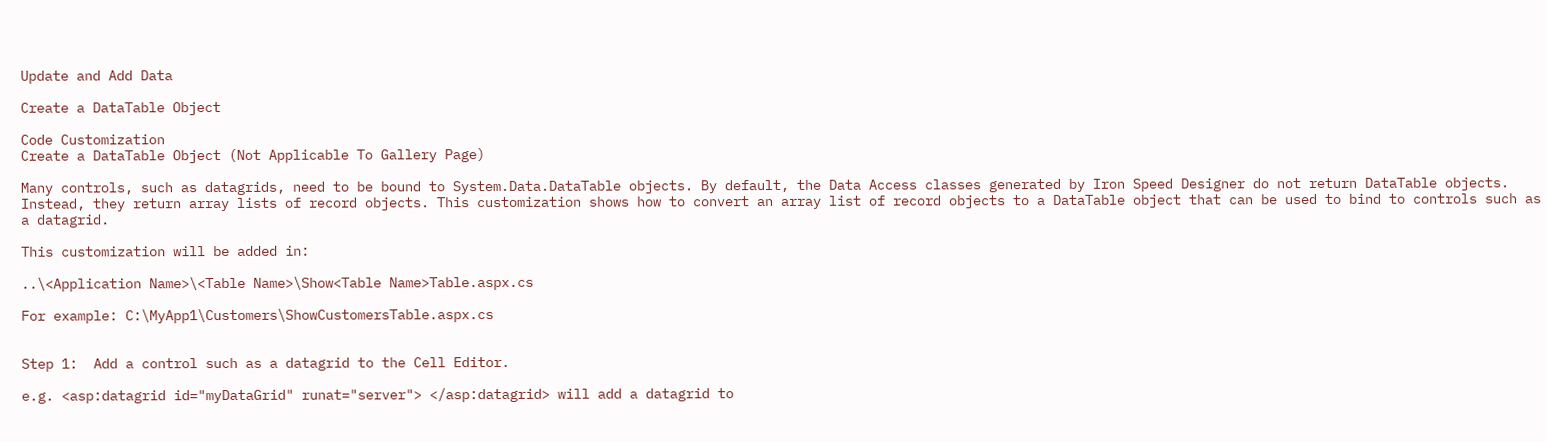Update and Add Data

Create a DataTable Object

Code Customization
Create a DataTable Object (Not Applicable To Gallery Page)

Many controls, such as datagrids, need to be bound to System.Data.DataTable objects. By default, the Data Access classes generated by Iron Speed Designer do not return DataTable objects. Instead, they return array lists of record objects. This customization shows how to convert an array list of record objects to a DataTable object that can be used to bind to controls such as a datagrid.

This customization will be added in:

..\<Application Name>\<Table Name>\Show<Table Name>Table.aspx.cs

For example: C:\MyApp1\Customers\ShowCustomersTable.aspx.cs


Step 1:  Add a control such as a datagrid to the Cell Editor.

e.g. <asp:datagrid id="myDataGrid" runat="server"> </asp:datagrid> will add a datagrid to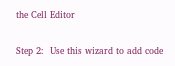the Cell Editor

Step 2:  Use this wizard to add code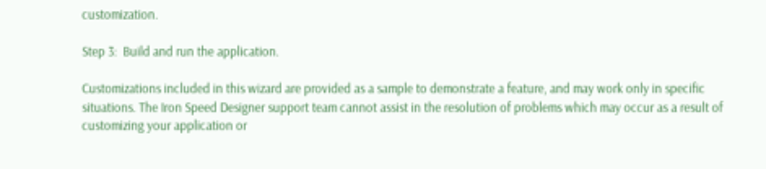customization.

Step 3:  Build and run the application.

Customizations included in this wizard are provided as a sample to demonstrate a feature, and may work only in specific situations. The Iron Speed Designer support team cannot assist in the resolution of problems which may occur as a result of customizing your application or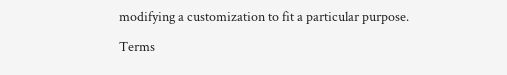modifying a customization to fit a particular purpose.

Terms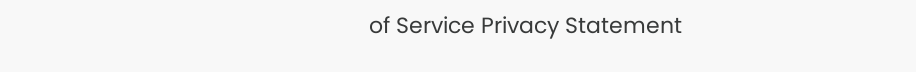of Service Privacy Statement